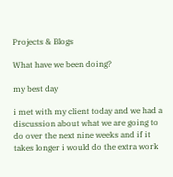Projects & Blogs

What have we been doing?

my best day

i met with my client today and we had a discussion about what we are going to do over the next nine weeks and if it takes longer i would do the extra work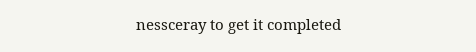nessceray to get it completed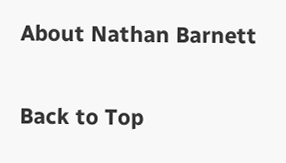About Nathan Barnett

Back to Top